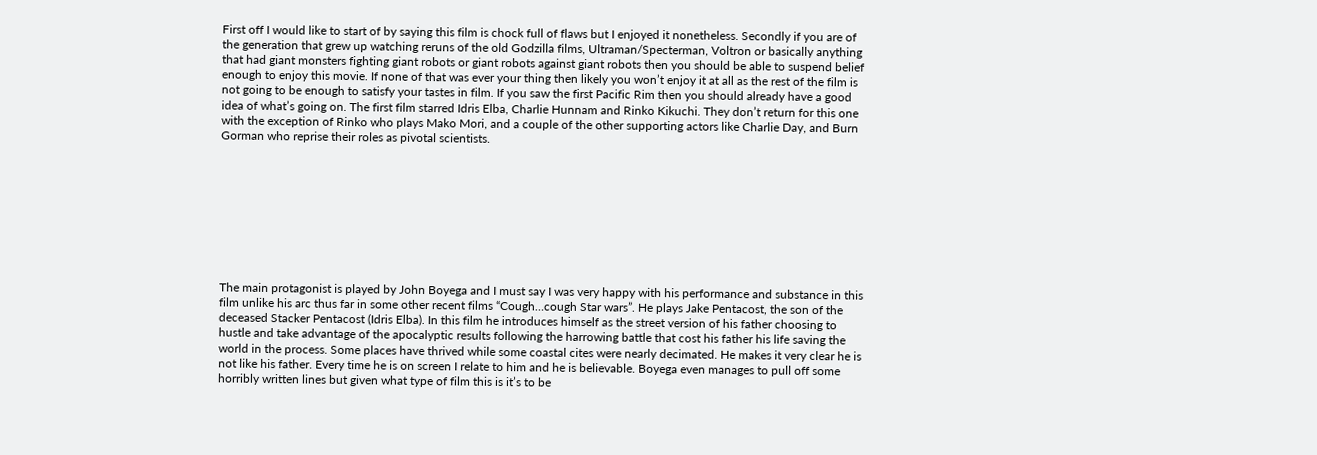First off I would like to start of by saying this film is chock full of flaws but I enjoyed it nonetheless. Secondly if you are of the generation that grew up watching reruns of the old Godzilla films, Ultraman/Specterman, Voltron or basically anything that had giant monsters fighting giant robots or giant robots against giant robots then you should be able to suspend belief enough to enjoy this movie. If none of that was ever your thing then likely you won’t enjoy it at all as the rest of the film is not going to be enough to satisfy your tastes in film. If you saw the first Pacific Rim then you should already have a good idea of what’s going on. The first film starred Idris Elba, Charlie Hunnam and Rinko Kikuchi. They don’t return for this one with the exception of Rinko who plays Mako Mori, and a couple of the other supporting actors like Charlie Day, and Burn Gorman who reprise their roles as pivotal scientists.









The main protagonist is played by John Boyega and I must say I was very happy with his performance and substance in this film unlike his arc thus far in some other recent films “Cough…cough Star wars”. He plays Jake Pentacost, the son of the deceased Stacker Pentacost (Idris Elba). In this film he introduces himself as the street version of his father choosing to hustle and take advantage of the apocalyptic results following the harrowing battle that cost his father his life saving the world in the process. Some places have thrived while some coastal cites were nearly decimated. He makes it very clear he is not like his father. Every time he is on screen I relate to him and he is believable. Boyega even manages to pull off some horribly written lines but given what type of film this is it’s to be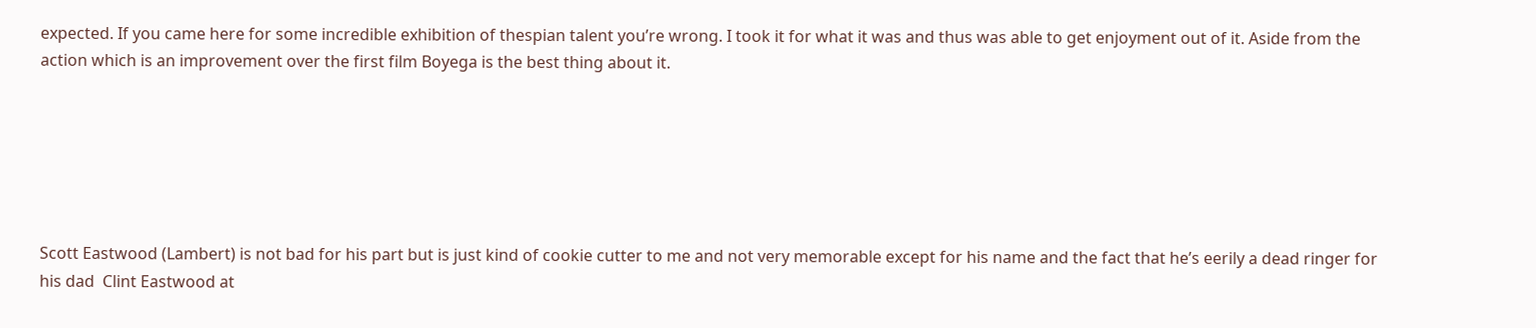expected. If you came here for some incredible exhibition of thespian talent you’re wrong. I took it for what it was and thus was able to get enjoyment out of it. Aside from the action which is an improvement over the first film Boyega is the best thing about it.






Scott Eastwood (Lambert) is not bad for his part but is just kind of cookie cutter to me and not very memorable except for his name and the fact that he’s eerily a dead ringer for his dad  Clint Eastwood at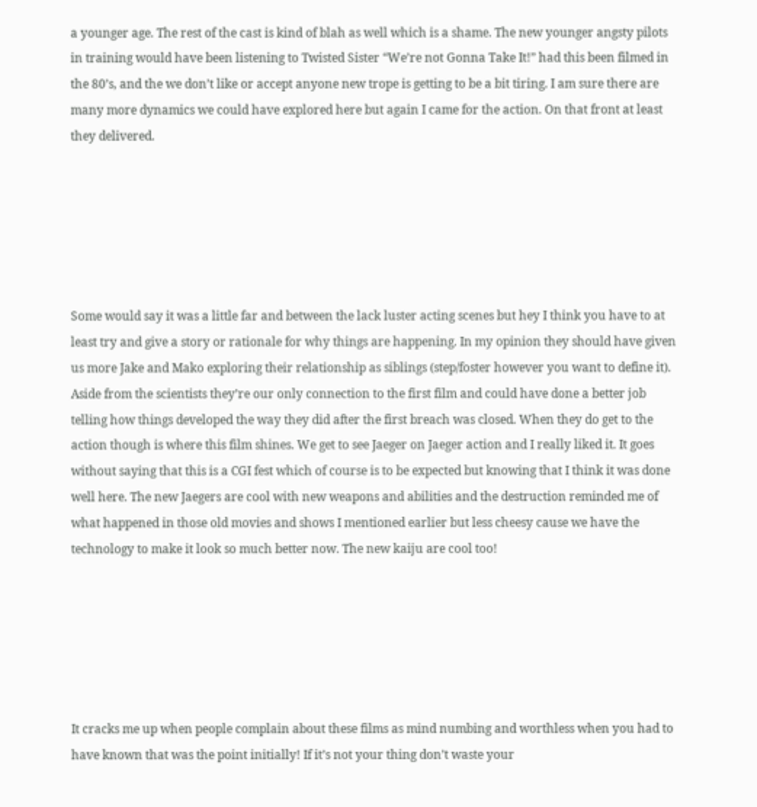a younger age. The rest of the cast is kind of blah as well which is a shame. The new younger angsty pilots in training would have been listening to Twisted Sister “We’re not Gonna Take It!” had this been filmed in the 80’s, and the we don’t like or accept anyone new trope is getting to be a bit tiring. I am sure there are many more dynamics we could have explored here but again I came for the action. On that front at least they delivered.






Some would say it was a little far and between the lack luster acting scenes but hey I think you have to at least try and give a story or rationale for why things are happening. In my opinion they should have given us more Jake and Mako exploring their relationship as siblings (step/foster however you want to define it). Aside from the scientists they’re our only connection to the first film and could have done a better job telling how things developed the way they did after the first breach was closed. When they do get to the action though is where this film shines. We get to see Jaeger on Jaeger action and I really liked it. It goes without saying that this is a CGI fest which of course is to be expected but knowing that I think it was done well here. The new Jaegers are cool with new weapons and abilities and the destruction reminded me of what happened in those old movies and shows I mentioned earlier but less cheesy cause we have the technology to make it look so much better now. The new kaiju are cool too!






It cracks me up when people complain about these films as mind numbing and worthless when you had to have known that was the point initially! If it’s not your thing don’t waste your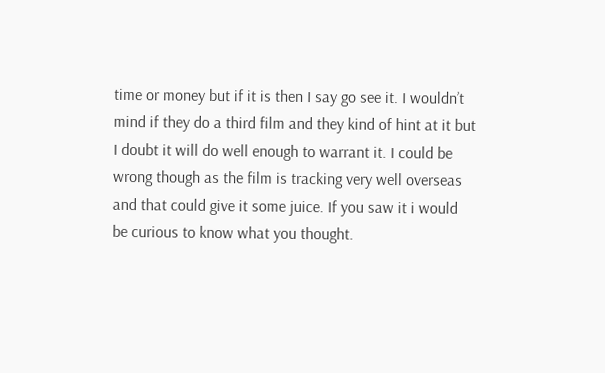time or money but if it is then I say go see it. I wouldn’t mind if they do a third film and they kind of hint at it but I doubt it will do well enough to warrant it. I could be wrong though as the film is tracking very well overseas and that could give it some juice. If you saw it i would be curious to know what you thought.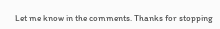Let me know in the comments. Thanks for stopping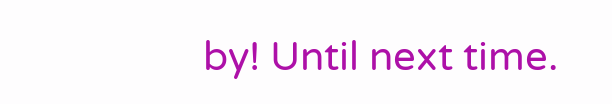by! Until next time.